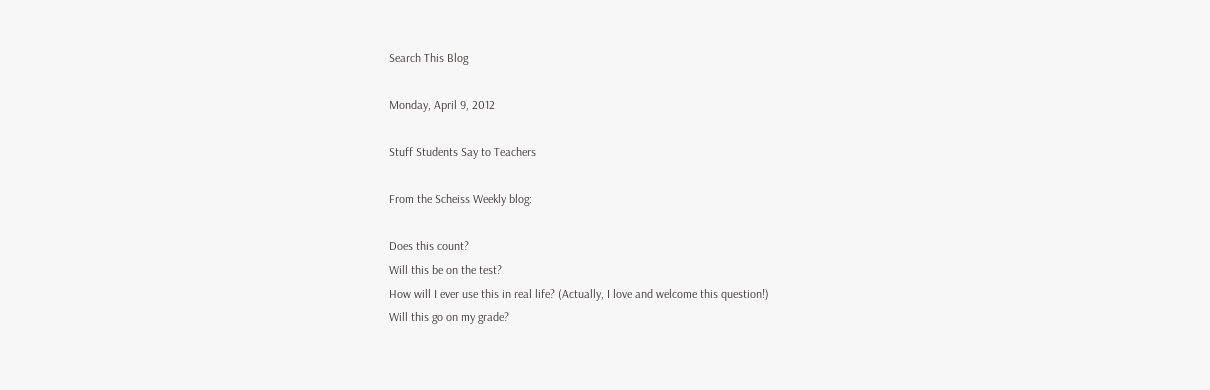Search This Blog

Monday, April 9, 2012

Stuff Students Say to Teachers

From the Scheiss Weekly blog:

Does this count?
Will this be on the test?
How will I ever use this in real life? (Actually, I love and welcome this question!)
Will this go on my grade?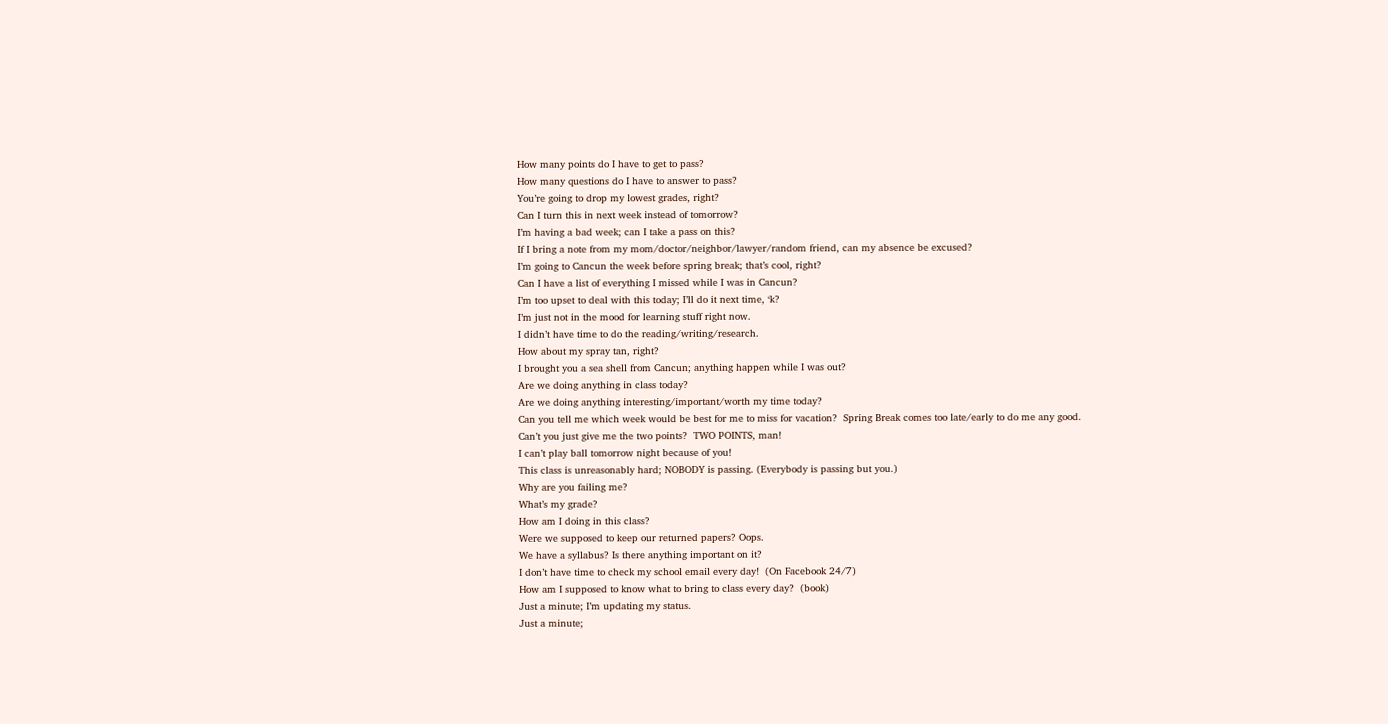How many points do I have to get to pass?
How many questions do I have to answer to pass?
You’re going to drop my lowest grades, right?
Can I turn this in next week instead of tomorrow?
I’m having a bad week; can I take a pass on this?
If I bring a note from my mom/doctor/neighbor/lawyer/random friend, can my absence be excused?
I’m going to Cancun the week before spring break; that’s cool, right?
Can I have a list of everything I missed while I was in Cancun?
I’m too upset to deal with this today; I’ll do it next time, ‘k?
I’m just not in the mood for learning stuff right now.
I didn’t have time to do the reading/writing/research.
How about my spray tan, right?
I brought you a sea shell from Cancun; anything happen while I was out?
Are we doing anything in class today?
Are we doing anything interesting/important/worth my time today?
Can you tell me which week would be best for me to miss for vacation?  Spring Break comes too late/early to do me any good.
Can’t you just give me the two points?  TWO POINTS, man!
I can’t play ball tomorrow night because of you!
This class is unreasonably hard; NOBODY is passing. (Everybody is passing but you.)
Why are you failing me?
What’s my grade?
How am I doing in this class?
Were we supposed to keep our returned papers? Oops.
We have a syllabus? Is there anything important on it?
I don’t have time to check my school email every day!  (On Facebook 24/7)
How am I supposed to know what to bring to class every day?  (book)
Just a minute; I’m updating my status.
Just a minute;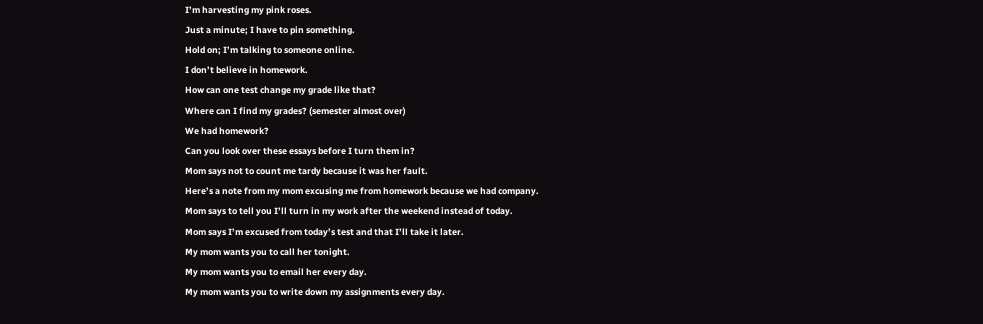I’m harvesting my pink roses.
Just a minute; I have to pin something.
Hold on; I’m talking to someone online.
I don’t believe in homework.
How can one test change my grade like that?
Where can I find my grades? (semester almost over)
We had homework?
Can you look over these essays before I turn them in?
Mom says not to count me tardy because it was her fault.
Here’s a note from my mom excusing me from homework because we had company.
Mom says to tell you I’ll turn in my work after the weekend instead of today.
Mom says I’m excused from today’s test and that I’ll take it later.
My mom wants you to call her tonight.
My mom wants you to email her every day.
My mom wants you to write down my assignments every day.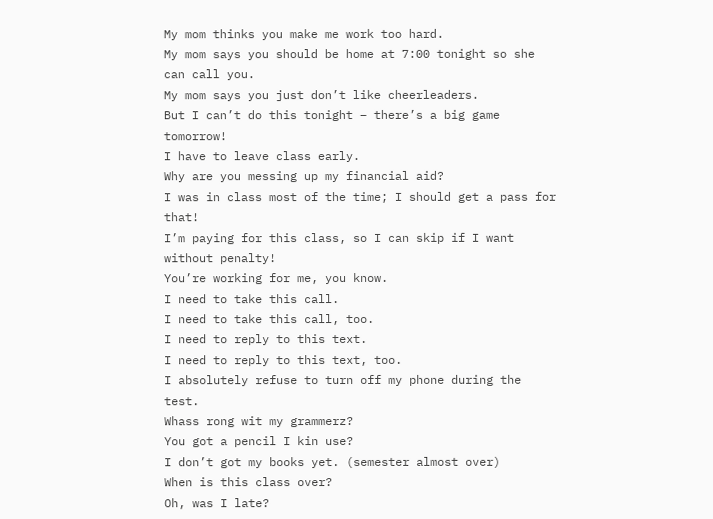My mom thinks you make me work too hard.
My mom says you should be home at 7:00 tonight so she can call you.
My mom says you just don’t like cheerleaders.
But I can’t do this tonight – there’s a big game tomorrow!
I have to leave class early.
Why are you messing up my financial aid?
I was in class most of the time; I should get a pass for that!
I’m paying for this class, so I can skip if I want without penalty!
You’re working for me, you know.
I need to take this call.
I need to take this call, too.
I need to reply to this text.
I need to reply to this text, too.
I absolutely refuse to turn off my phone during the test.
Whass rong wit my grammerz?
You got a pencil I kin use?
I don’t got my books yet. (semester almost over)
When is this class over?
Oh, was I late?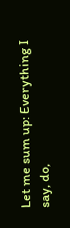Let me sum up: Everything I say, do,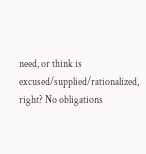need, or think is excused/supplied/rationalized, right? No obligations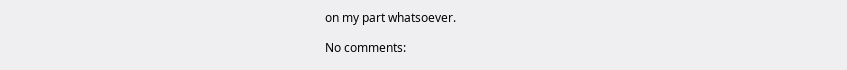on my part whatsoever.

No comments: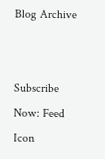Blog Archive


Subscribe Now: Feed Icon